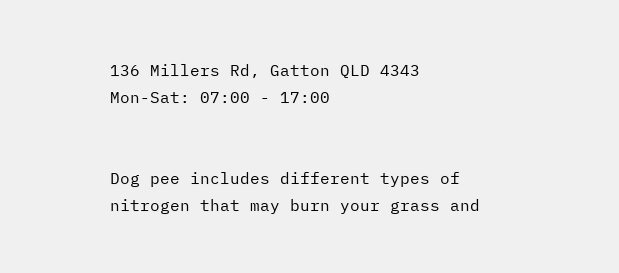136 Millers Rd, Gatton QLD 4343
Mon-Sat: 07:00 - 17:00


Dog pee includes different types of nitrogen that may burn your grass and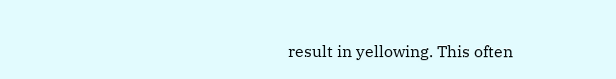result in yellowing. This often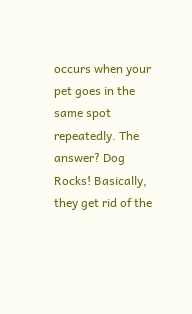occurs when your pet goes in the same spot repeatedly. The answer? Dog Rocks! Basically, they get rid of the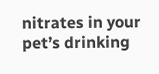nitrates in your pet’s drinking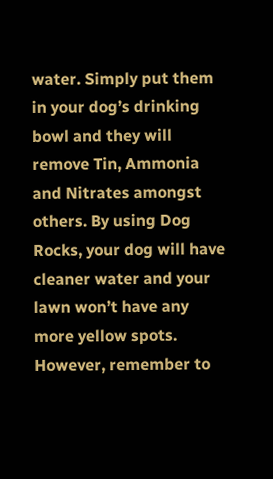water. Simply put them in your dog’s drinking bowl and they will remove Tin, Ammonia and Nitrates amongst others. By using Dog Rocks, your dog will have cleaner water and your lawn won’t have any more yellow spots. However, remember to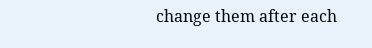change them after each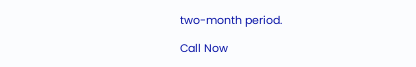two-month period.

Call Now